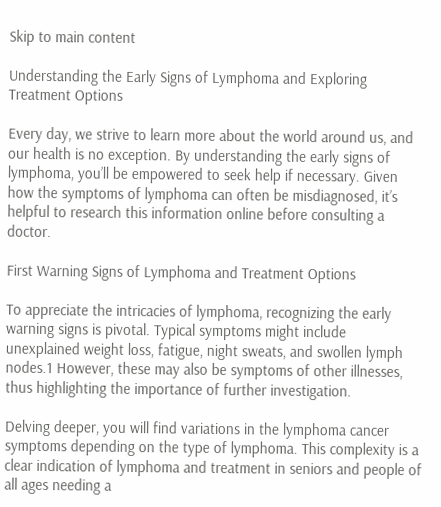Skip to main content

Understanding the Early Signs of Lymphoma and Exploring Treatment Options

Every day, we strive to learn more about the world around us, and our health is no exception. By understanding the early signs of lymphoma, you’ll be empowered to seek help if necessary. Given how the symptoms of lymphoma can often be misdiagnosed, it’s helpful to research this information online before consulting a doctor.

First Warning Signs of Lymphoma and Treatment Options

To appreciate the intricacies of lymphoma, recognizing the early warning signs is pivotal. Typical symptoms might include unexplained weight loss, fatigue, night sweats, and swollen lymph nodes.1 However, these may also be symptoms of other illnesses, thus highlighting the importance of further investigation.

Delving deeper, you will find variations in the lymphoma cancer symptoms depending on the type of lymphoma. This complexity is a clear indication of lymphoma and treatment in seniors and people of all ages needing a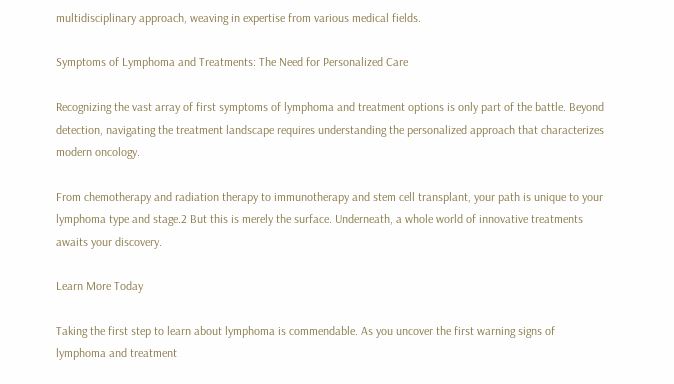multidisciplinary approach, weaving in expertise from various medical fields.

Symptoms of Lymphoma and Treatments: The Need for Personalized Care

Recognizing the vast array of first symptoms of lymphoma and treatment options is only part of the battle. Beyond detection, navigating the treatment landscape requires understanding the personalized approach that characterizes modern oncology.

From chemotherapy and radiation therapy to immunotherapy and stem cell transplant, your path is unique to your lymphoma type and stage.2 But this is merely the surface. Underneath, a whole world of innovative treatments awaits your discovery.

Learn More Today

Taking the first step to learn about lymphoma is commendable. As you uncover the first warning signs of lymphoma and treatment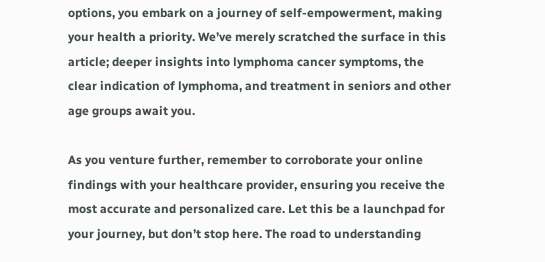options, you embark on a journey of self-empowerment, making your health a priority. We’ve merely scratched the surface in this article; deeper insights into lymphoma cancer symptoms, the clear indication of lymphoma, and treatment in seniors and other age groups await you.

As you venture further, remember to corroborate your online findings with your healthcare provider, ensuring you receive the most accurate and personalized care. Let this be a launchpad for your journey, but don’t stop here. The road to understanding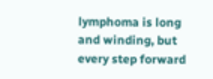lymphoma is long and winding, but every step forward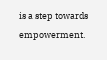is a step towards empowerment.